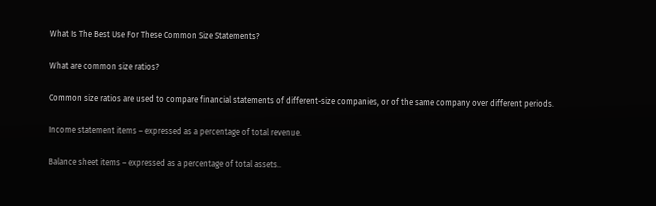What Is The Best Use For These Common Size Statements?

What are common size ratios?

Common size ratios are used to compare financial statements of different-size companies, or of the same company over different periods.

Income statement items – expressed as a percentage of total revenue.

Balance sheet items – expressed as a percentage of total assets..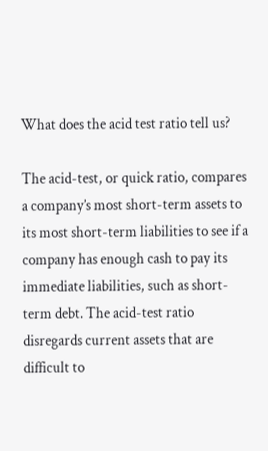What does the acid test ratio tell us?

The acid-test, or quick ratio, compares a company’s most short-term assets to its most short-term liabilities to see if a company has enough cash to pay its immediate liabilities, such as short-term debt. The acid-test ratio disregards current assets that are difficult to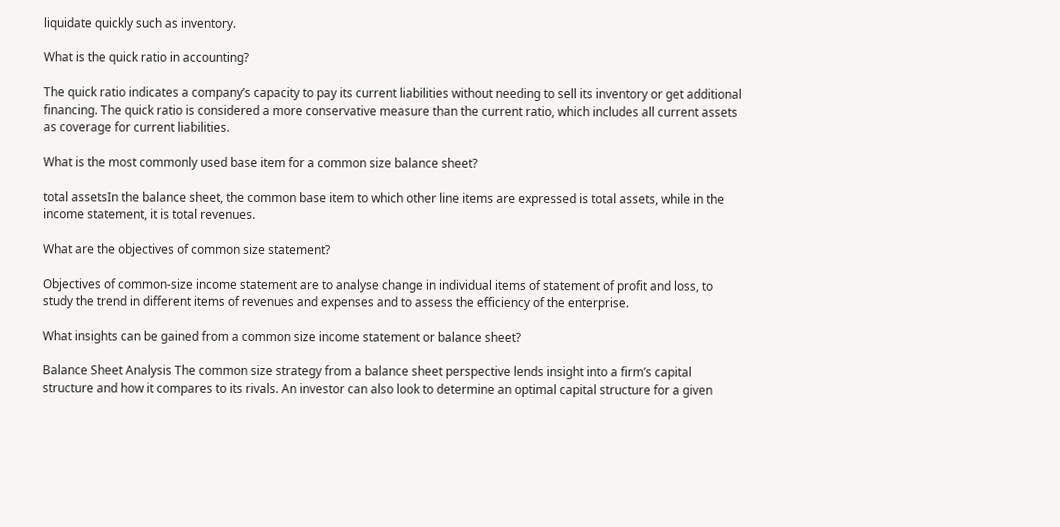liquidate quickly such as inventory.

What is the quick ratio in accounting?

The quick ratio indicates a company’s capacity to pay its current liabilities without needing to sell its inventory or get additional financing. The quick ratio is considered a more conservative measure than the current ratio, which includes all current assets as coverage for current liabilities.

What is the most commonly used base item for a common size balance sheet?

total assetsIn the balance sheet, the common base item to which other line items are expressed is total assets, while in the income statement, it is total revenues.

What are the objectives of common size statement?

Objectives of common-size income statement are to analyse change in individual items of statement of profit and loss, to study the trend in different items of revenues and expenses and to assess the efficiency of the enterprise.

What insights can be gained from a common size income statement or balance sheet?

Balance Sheet Analysis The common size strategy from a balance sheet perspective lends insight into a firm’s capital structure and how it compares to its rivals. An investor can also look to determine an optimal capital structure for a given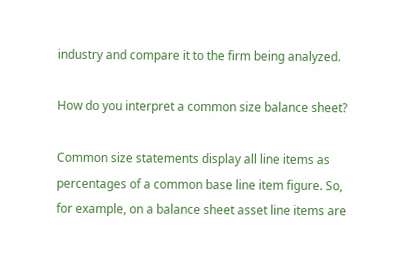industry and compare it to the firm being analyzed.

How do you interpret a common size balance sheet?

Common size statements display all line items as percentages of a common base line item figure. So, for example, on a balance sheet asset line items are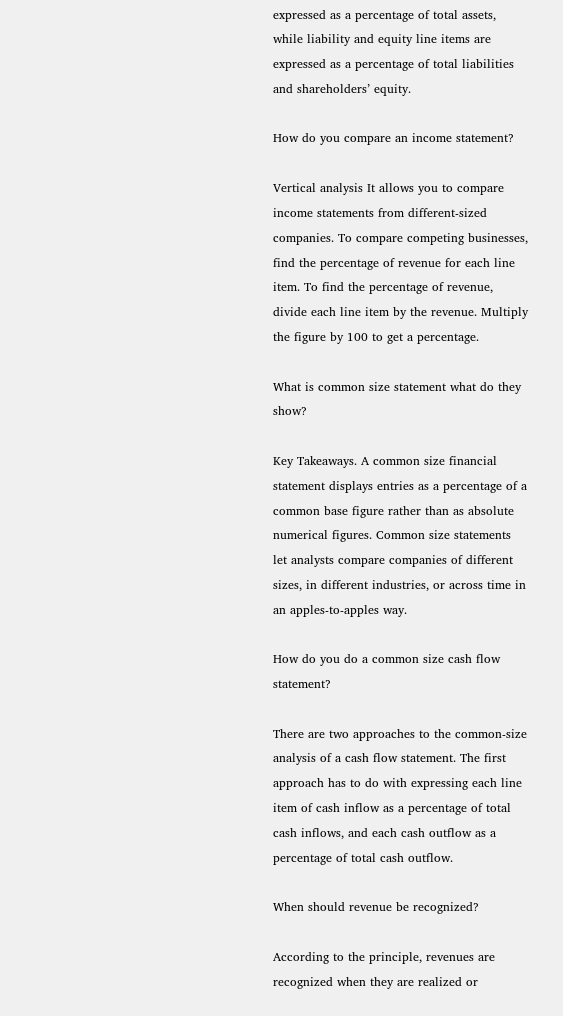expressed as a percentage of total assets, while liability and equity line items are expressed as a percentage of total liabilities and shareholders’ equity.

How do you compare an income statement?

Vertical analysis It allows you to compare income statements from different-sized companies. To compare competing businesses, find the percentage of revenue for each line item. To find the percentage of revenue, divide each line item by the revenue. Multiply the figure by 100 to get a percentage.

What is common size statement what do they show?

Key Takeaways. A common size financial statement displays entries as a percentage of a common base figure rather than as absolute numerical figures. Common size statements let analysts compare companies of different sizes, in different industries, or across time in an apples-to-apples way.

How do you do a common size cash flow statement?

There are two approaches to the common-size analysis of a cash flow statement. The first approach has to do with expressing each line item of cash inflow as a percentage of total cash inflows, and each cash outflow as a percentage of total cash outflow.

When should revenue be recognized?

According to the principle, revenues are recognized when they are realized or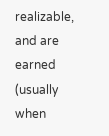realizable, and are earned (usually when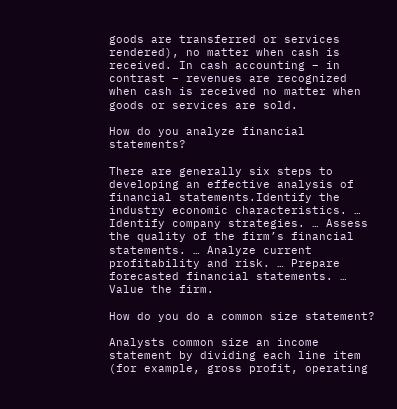goods are transferred or services rendered), no matter when cash is received. In cash accounting – in contrast – revenues are recognized when cash is received no matter when goods or services are sold.

How do you analyze financial statements?

There are generally six steps to developing an effective analysis of financial statements.Identify the industry economic characteristics. … Identify company strategies. … Assess the quality of the firm’s financial statements. … Analyze current profitability and risk. … Prepare forecasted financial statements. … Value the firm.

How do you do a common size statement?

Analysts common size an income statement by dividing each line item (for example, gross profit, operating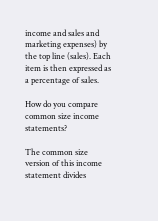income and sales and marketing expenses) by the top line (sales). Each item is then expressed as a percentage of sales.

How do you compare common size income statements?

The common size version of this income statement divides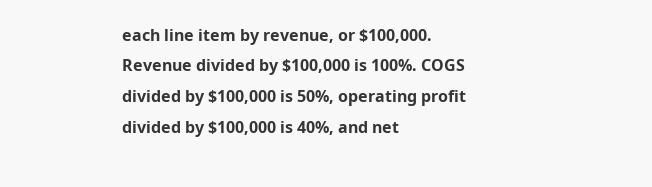each line item by revenue, or $100,000. Revenue divided by $100,000 is 100%. COGS divided by $100,000 is 50%, operating profit divided by $100,000 is 40%, and net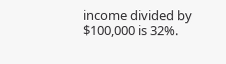income divided by $100,000 is 32%.